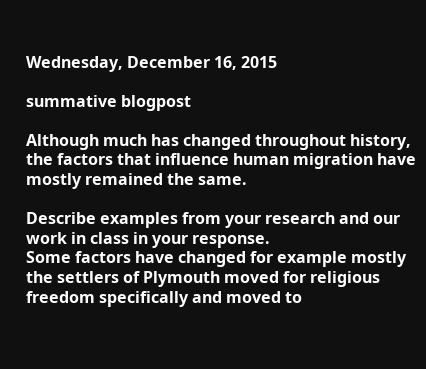Wednesday, December 16, 2015

summative blogpost

Although much has changed throughout history, the factors that influence human migration have mostly remained the same.

Describe examples from your research and our work in class in your response.
Some factors have changed for example mostly the settlers of Plymouth moved for religious freedom specifically and moved to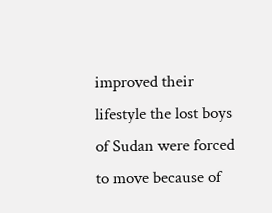improved their lifestyle the lost boys of Sudan were forced to move because of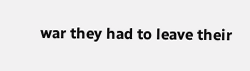war they had to leave their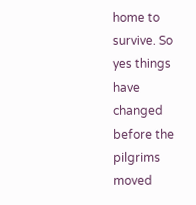home to survive. So yes things have changed before the pilgrims moved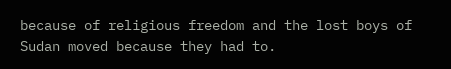because of religious freedom and the lost boys of Sudan moved because they had to.